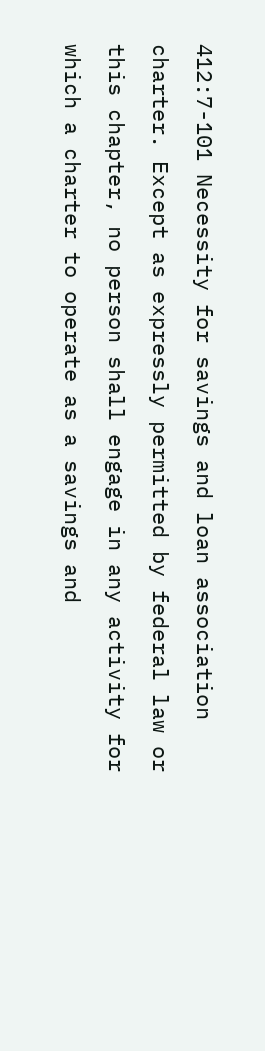412:7-101 Necessity for savings and loan association charter. Except as expressly permitted by federal law or this chapter, no person shall engage in any activity for which a charter to operate as a savings and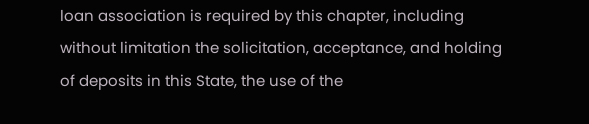loan association is required by this chapter, including without limitation the solicitation, acceptance, and holding of deposits in this State, the use of the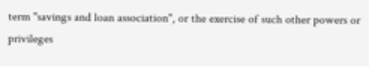term "savings and loan association", or the exercise of such other powers or privileges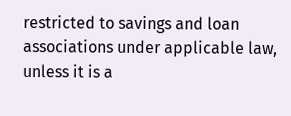restricted to savings and loan associations under applicable law, unless it is a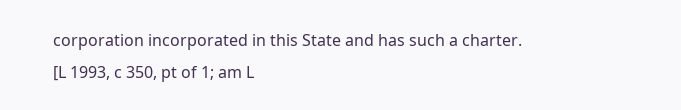corporation incorporated in this State and has such a charter. [L 1993, c 350, pt of 1; am L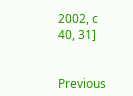2002, c 40, 31]


Previous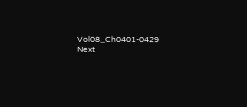Vol08_Ch0401-0429 Next